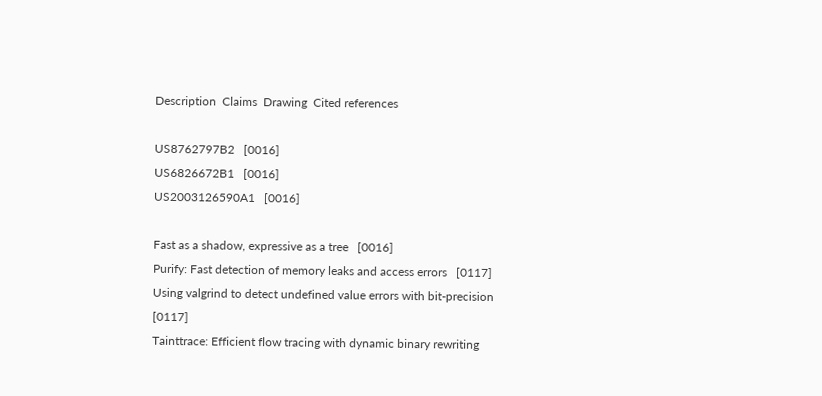Description  Claims  Drawing  Cited references

US8762797B2   [0016]
US6826672B1   [0016]
US2003126590A1   [0016]

Fast as a shadow, expressive as a tree   [0016]
Purify: Fast detection of memory leaks and access errors   [0117]
Using valgrind to detect undefined value errors with bit-precision   [0117]
Tainttrace: Efficient flow tracing with dynamic binary rewriting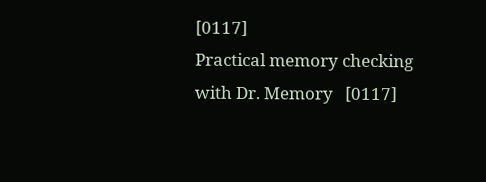[0117]
Practical memory checking with Dr. Memory   [0117]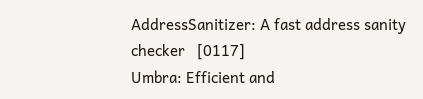AddressSanitizer: A fast address sanity checker   [0117]
Umbra: Efficient and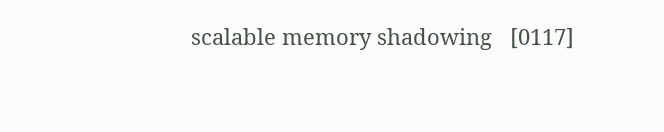scalable memory shadowing   [0117]